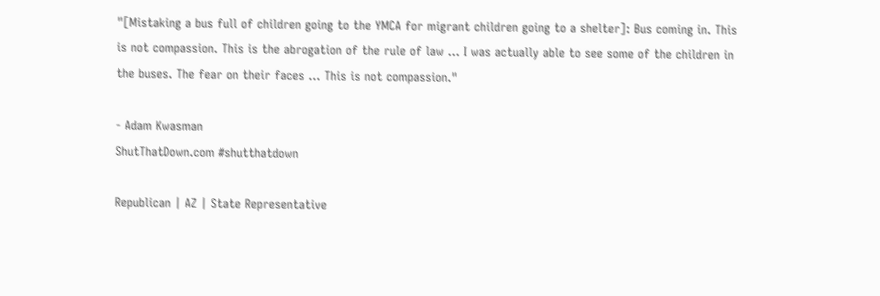"[Mistaking a bus full of children going to the YMCA for migrant children going to a shelter]: Bus coming in. This is not compassion. This is the abrogation of the rule of law ... I was actually able to see some of the children in the buses. The fear on their faces ... This is not compassion."

- Adam Kwasman
ShutThatDown.com #shutthatdown

Republican | AZ | State Representative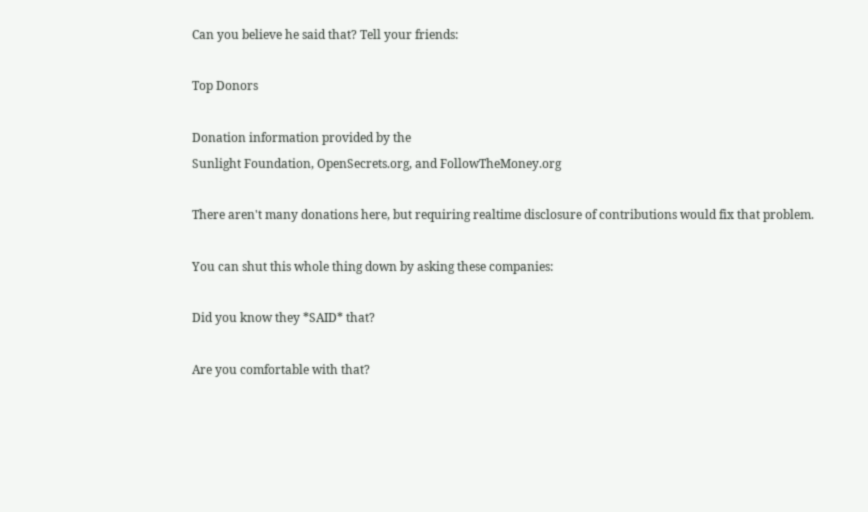Can you believe he said that? Tell your friends:

Top Donors

Donation information provided by the
Sunlight Foundation, OpenSecrets.org, and FollowTheMoney.org

There aren't many donations here, but requiring realtime disclosure of contributions would fix that problem.

You can shut this whole thing down by asking these companies:

Did you know they *SAID* that?

Are you comfortable with that?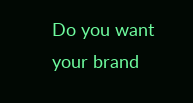Do you want your brand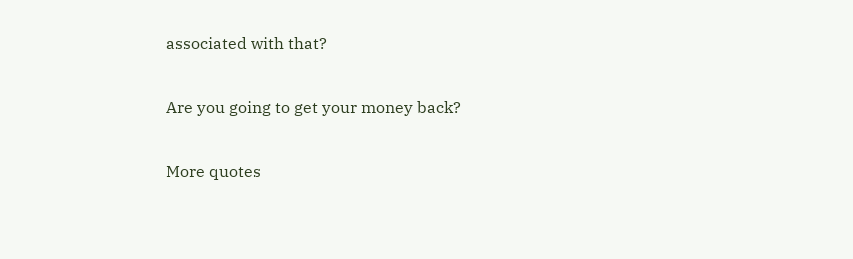associated with that?

Are you going to get your money back?

More quotes